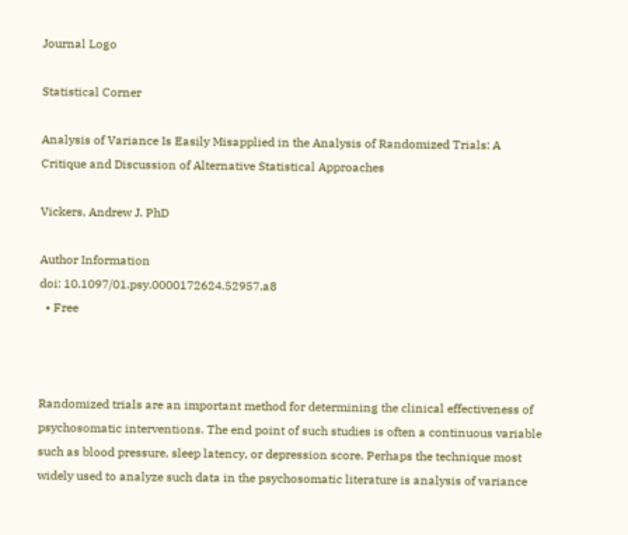Journal Logo

Statistical Corner

Analysis of Variance Is Easily Misapplied in the Analysis of Randomized Trials: A Critique and Discussion of Alternative Statistical Approaches

Vickers, Andrew J. PhD

Author Information
doi: 10.1097/01.psy.0000172624.52957.a8
  • Free



Randomized trials are an important method for determining the clinical effectiveness of psychosomatic interventions. The end point of such studies is often a continuous variable such as blood pressure, sleep latency, or depression score. Perhaps the technique most widely used to analyze such data in the psychosomatic literature is analysis of variance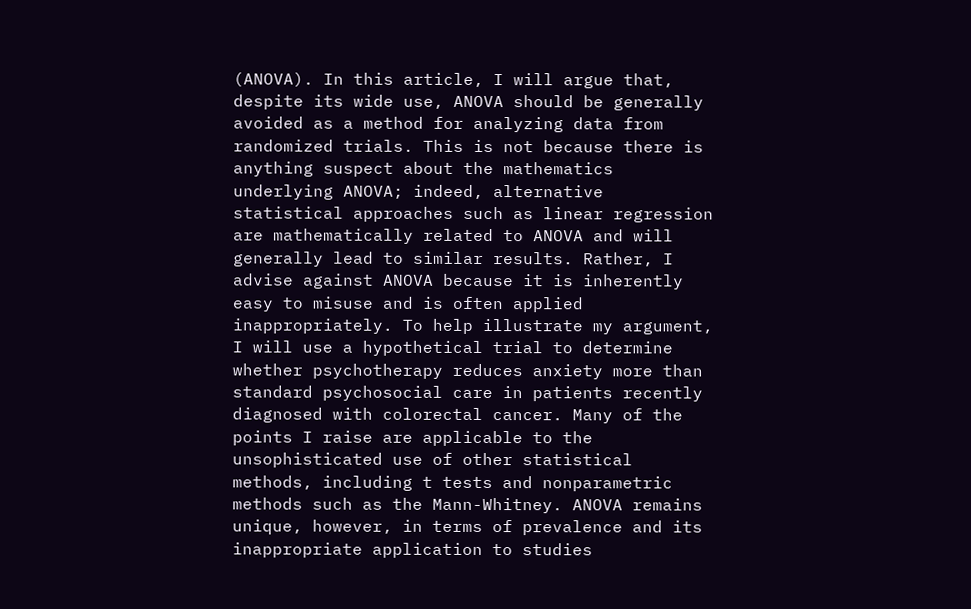(ANOVA). In this article, I will argue that, despite its wide use, ANOVA should be generally avoided as a method for analyzing data from randomized trials. This is not because there is anything suspect about the mathematics underlying ANOVA; indeed, alternative statistical approaches such as linear regression are mathematically related to ANOVA and will generally lead to similar results. Rather, I advise against ANOVA because it is inherently easy to misuse and is often applied inappropriately. To help illustrate my argument, I will use a hypothetical trial to determine whether psychotherapy reduces anxiety more than standard psychosocial care in patients recently diagnosed with colorectal cancer. Many of the points I raise are applicable to the unsophisticated use of other statistical methods, including t tests and nonparametric methods such as the Mann-Whitney. ANOVA remains unique, however, in terms of prevalence and its inappropriate application to studies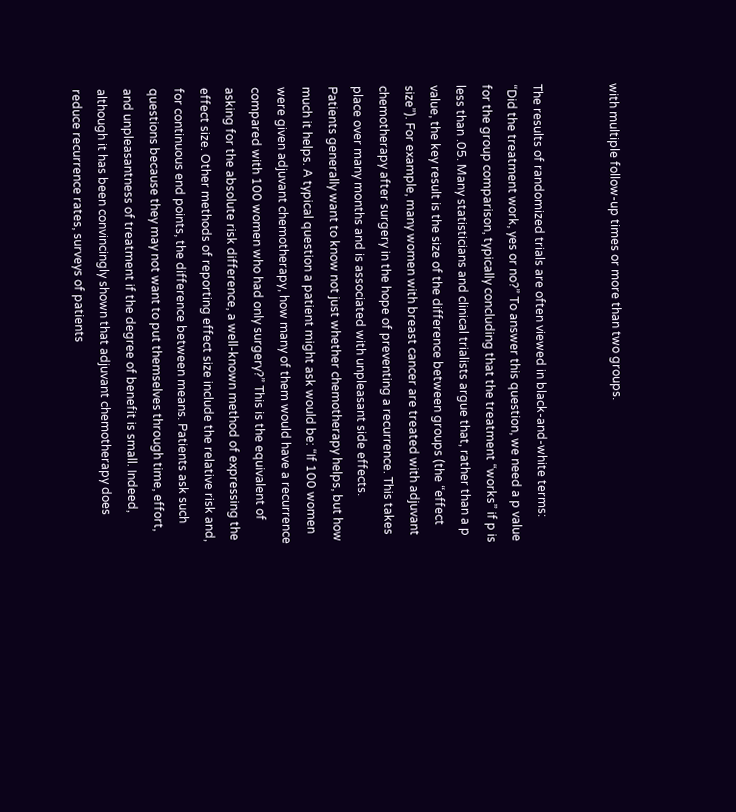with multiple follow-up times or more than two groups.


The results of randomized trials are often viewed in black-and-white terms: “Did the treatment work, yes or no?” To answer this question, we need a p value for the group comparison, typically concluding that the treatment “works” if p is less than .05. Many statisticians and clinical trialists argue that, rather than a p value, the key result is the size of the difference between groups (the “effect size”). For example, many women with breast cancer are treated with adjuvant chemotherapy after surgery in the hope of preventing a recurrence. This takes place over many months and is associated with unpleasant side effects. Patients generally want to know not just whether chemotherapy helps, but how much it helps. A typical question a patient might ask would be: “If 100 women were given adjuvant chemotherapy, how many of them would have a recurrence compared with 100 women who had only surgery?” This is the equivalent of asking for the absolute risk difference, a well-known method of expressing the effect size. Other methods of reporting effect size include the relative risk and, for continuous end points, the difference between means. Patients ask such questions because they may not want to put themselves through time, effort, and unpleasantness of treatment if the degree of benefit is small. Indeed, although it has been convincingly shown that adjuvant chemotherapy does reduce recurrence rates, surveys of patients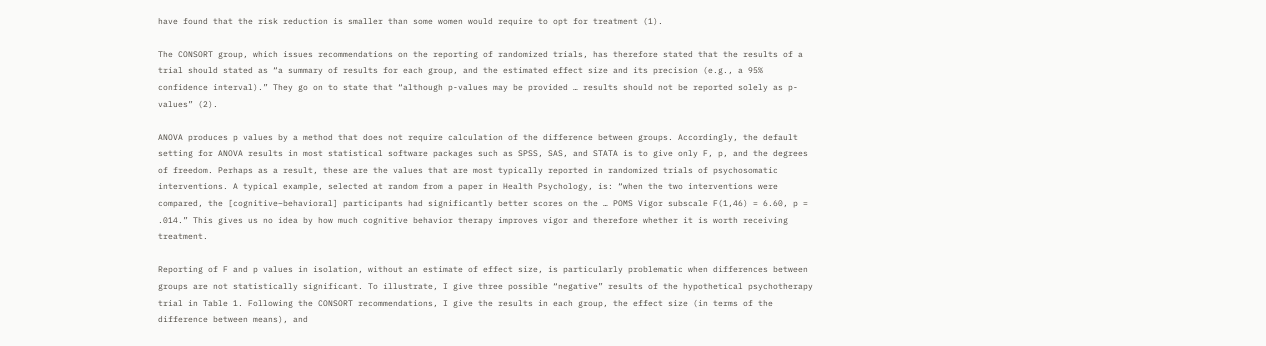have found that the risk reduction is smaller than some women would require to opt for treatment (1).

The CONSORT group, which issues recommendations on the reporting of randomized trials, has therefore stated that the results of a trial should stated as “a summary of results for each group, and the estimated effect size and its precision (e.g., a 95% confidence interval).” They go on to state that “although p-values may be provided … results should not be reported solely as p-values” (2).

ANOVA produces p values by a method that does not require calculation of the difference between groups. Accordingly, the default setting for ANOVA results in most statistical software packages such as SPSS, SAS, and STATA is to give only F, p, and the degrees of freedom. Perhaps as a result, these are the values that are most typically reported in randomized trials of psychosomatic interventions. A typical example, selected at random from a paper in Health Psychology, is: “when the two interventions were compared, the [cognitive–behavioral] participants had significantly better scores on the … POMS Vigor subscale F(1,46) = 6.60, p = .014.” This gives us no idea by how much cognitive behavior therapy improves vigor and therefore whether it is worth receiving treatment.

Reporting of F and p values in isolation, without an estimate of effect size, is particularly problematic when differences between groups are not statistically significant. To illustrate, I give three possible “negative” results of the hypothetical psychotherapy trial in Table 1. Following the CONSORT recommendations, I give the results in each group, the effect size (in terms of the difference between means), and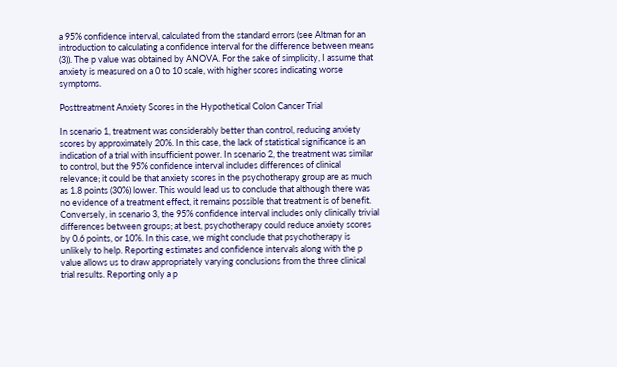a 95% confidence interval, calculated from the standard errors (see Altman for an introduction to calculating a confidence interval for the difference between means (3)). The p value was obtained by ANOVA. For the sake of simplicity, I assume that anxiety is measured on a 0 to 10 scale, with higher scores indicating worse symptoms.

Posttreatment Anxiety Scores in the Hypothetical Colon Cancer Trial

In scenario 1, treatment was considerably better than control, reducing anxiety scores by approximately 20%. In this case, the lack of statistical significance is an indication of a trial with insufficient power. In scenario 2, the treatment was similar to control, but the 95% confidence interval includes differences of clinical relevance; it could be that anxiety scores in the psychotherapy group are as much as 1.8 points (30%) lower. This would lead us to conclude that although there was no evidence of a treatment effect, it remains possible that treatment is of benefit. Conversely, in scenario 3, the 95% confidence interval includes only clinically trivial differences between groups; at best, psychotherapy could reduce anxiety scores by 0.6 points, or 10%. In this case, we might conclude that psychotherapy is unlikely to help. Reporting estimates and confidence intervals along with the p value allows us to draw appropriately varying conclusions from the three clinical trial results. Reporting only a p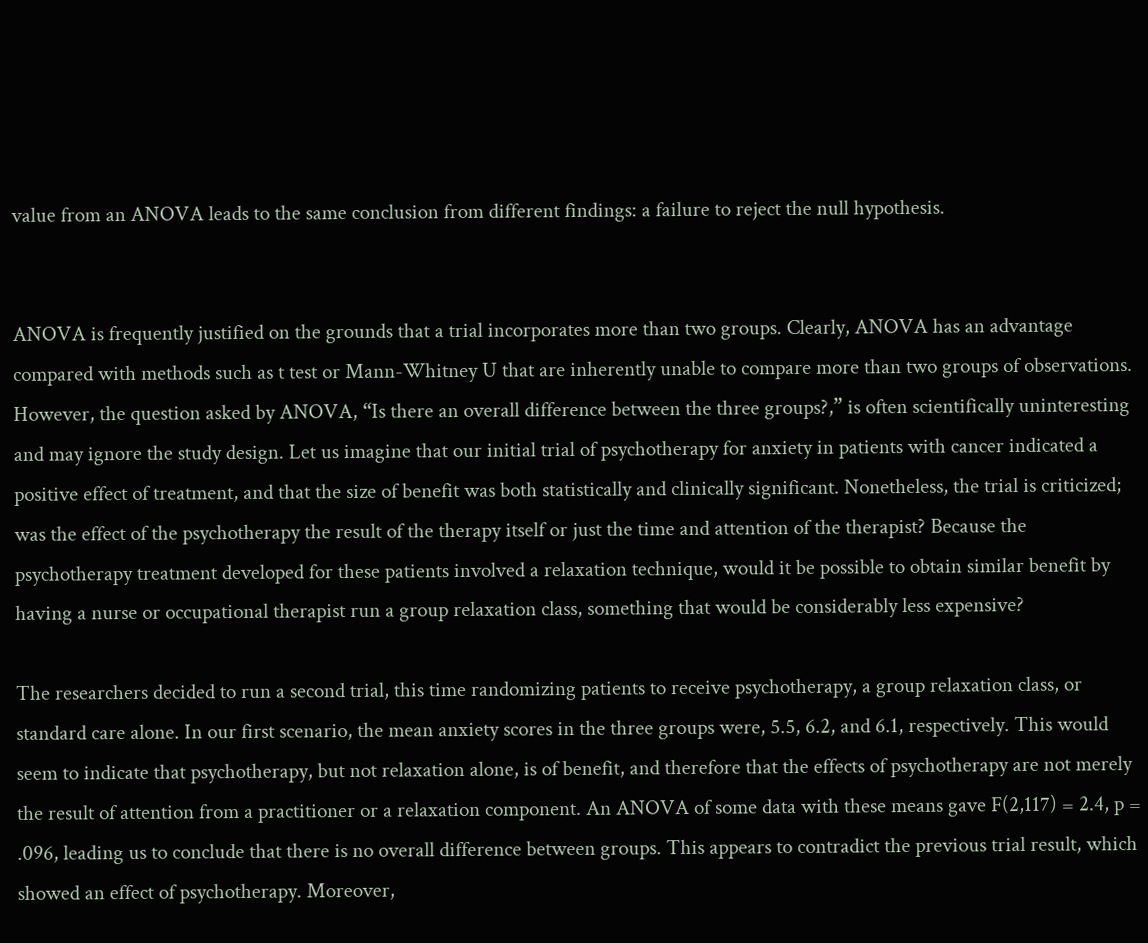value from an ANOVA leads to the same conclusion from different findings: a failure to reject the null hypothesis.


ANOVA is frequently justified on the grounds that a trial incorporates more than two groups. Clearly, ANOVA has an advantage compared with methods such as t test or Mann-Whitney U that are inherently unable to compare more than two groups of observations. However, the question asked by ANOVA, “Is there an overall difference between the three groups?,” is often scientifically uninteresting and may ignore the study design. Let us imagine that our initial trial of psychotherapy for anxiety in patients with cancer indicated a positive effect of treatment, and that the size of benefit was both statistically and clinically significant. Nonetheless, the trial is criticized; was the effect of the psychotherapy the result of the therapy itself or just the time and attention of the therapist? Because the psychotherapy treatment developed for these patients involved a relaxation technique, would it be possible to obtain similar benefit by having a nurse or occupational therapist run a group relaxation class, something that would be considerably less expensive?

The researchers decided to run a second trial, this time randomizing patients to receive psychotherapy, a group relaxation class, or standard care alone. In our first scenario, the mean anxiety scores in the three groups were, 5.5, 6.2, and 6.1, respectively. This would seem to indicate that psychotherapy, but not relaxation alone, is of benefit, and therefore that the effects of psychotherapy are not merely the result of attention from a practitioner or a relaxation component. An ANOVA of some data with these means gave F(2,117) = 2.4, p = .096, leading us to conclude that there is no overall difference between groups. This appears to contradict the previous trial result, which showed an effect of psychotherapy. Moreover,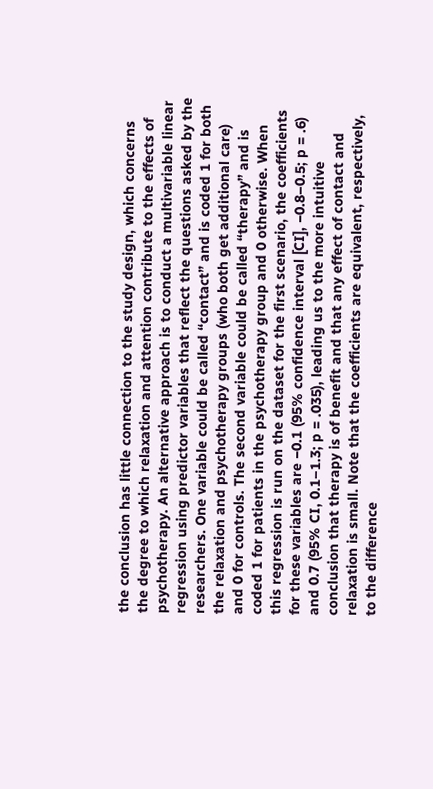the conclusion has little connection to the study design, which concerns the degree to which relaxation and attention contribute to the effects of psychotherapy. An alternative approach is to conduct a multivariable linear regression using predictor variables that reflect the questions asked by the researchers. One variable could be called “contact” and is coded 1 for both the relaxation and psychotherapy groups (who both get additional care) and 0 for controls. The second variable could be called “therapy” and is coded 1 for patients in the psychotherapy group and 0 otherwise. When this regression is run on the dataset for the first scenario, the coefficients for these variables are −0.1 (95% confidence interval [CI], −0.8–0.5; p = .6) and 0.7 (95% CI, 0.1–1.3; p = .035), leading us to the more intuitive conclusion that therapy is of benefit and that any effect of contact and relaxation is small. Note that the coefficients are equivalent, respectively, to the difference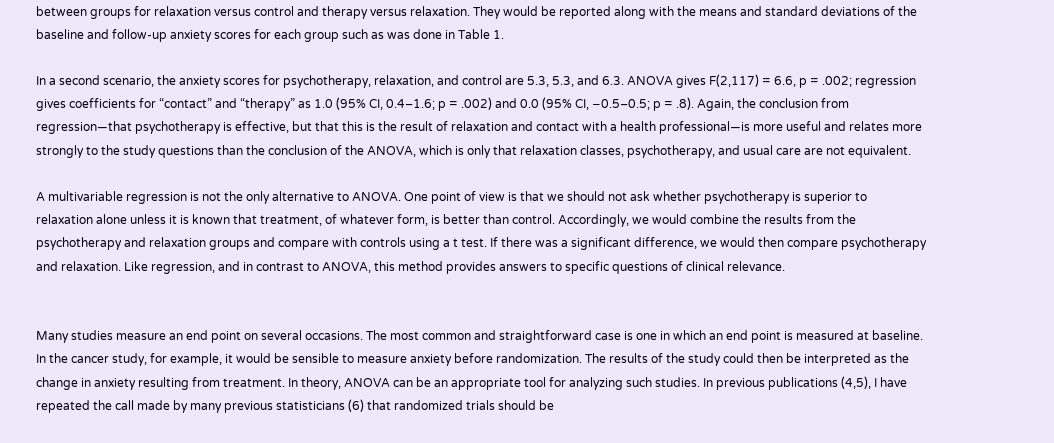between groups for relaxation versus control and therapy versus relaxation. They would be reported along with the means and standard deviations of the baseline and follow-up anxiety scores for each group such as was done in Table 1.

In a second scenario, the anxiety scores for psychotherapy, relaxation, and control are 5.3, 5.3, and 6.3. ANOVA gives F(2,117) = 6.6, p = .002; regression gives coefficients for “contact” and “therapy” as 1.0 (95% CI, 0.4–1.6; p = .002) and 0.0 (95% CI, −0.5–0.5; p = .8). Again, the conclusion from regression—that psychotherapy is effective, but that this is the result of relaxation and contact with a health professional—is more useful and relates more strongly to the study questions than the conclusion of the ANOVA, which is only that relaxation classes, psychotherapy, and usual care are not equivalent.

A multivariable regression is not the only alternative to ANOVA. One point of view is that we should not ask whether psychotherapy is superior to relaxation alone unless it is known that treatment, of whatever form, is better than control. Accordingly, we would combine the results from the psychotherapy and relaxation groups and compare with controls using a t test. If there was a significant difference, we would then compare psychotherapy and relaxation. Like regression, and in contrast to ANOVA, this method provides answers to specific questions of clinical relevance.


Many studies measure an end point on several occasions. The most common and straightforward case is one in which an end point is measured at baseline. In the cancer study, for example, it would be sensible to measure anxiety before randomization. The results of the study could then be interpreted as the change in anxiety resulting from treatment. In theory, ANOVA can be an appropriate tool for analyzing such studies. In previous publications (4,5), I have repeated the call made by many previous statisticians (6) that randomized trials should be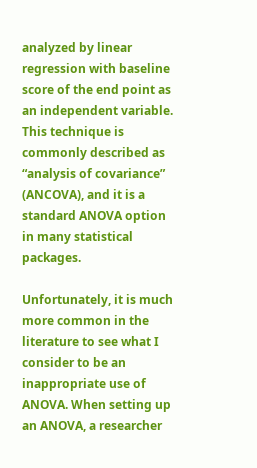analyzed by linear regression with baseline score of the end point as an independent variable. This technique is commonly described as “analysis of covariance” (ANCOVA), and it is a standard ANOVA option in many statistical packages.

Unfortunately, it is much more common in the literature to see what I consider to be an inappropriate use of ANOVA. When setting up an ANOVA, a researcher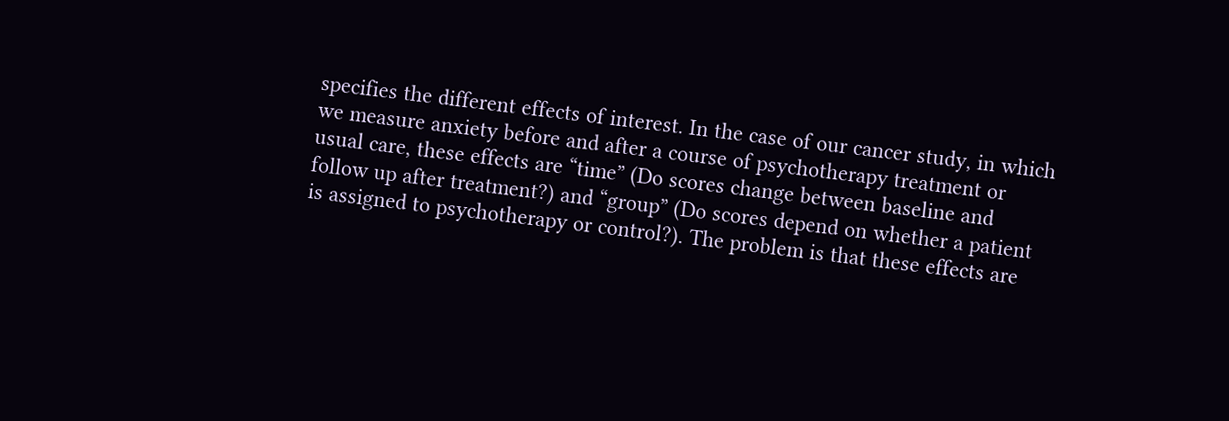specifies the different effects of interest. In the case of our cancer study, in which we measure anxiety before and after a course of psychotherapy treatment or usual care, these effects are “time” (Do scores change between baseline and follow up after treatment?) and “group” (Do scores depend on whether a patient is assigned to psychotherapy or control?). The problem is that these effects are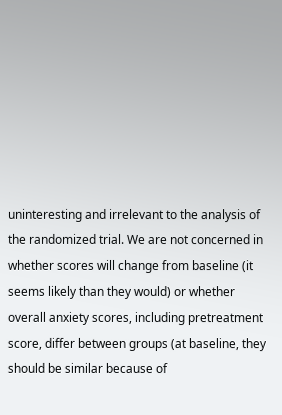uninteresting and irrelevant to the analysis of the randomized trial. We are not concerned in whether scores will change from baseline (it seems likely than they would) or whether overall anxiety scores, including pretreatment score, differ between groups (at baseline, they should be similar because of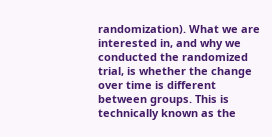randomization). What we are interested in, and why we conducted the randomized trial, is whether the change over time is different between groups. This is technically known as the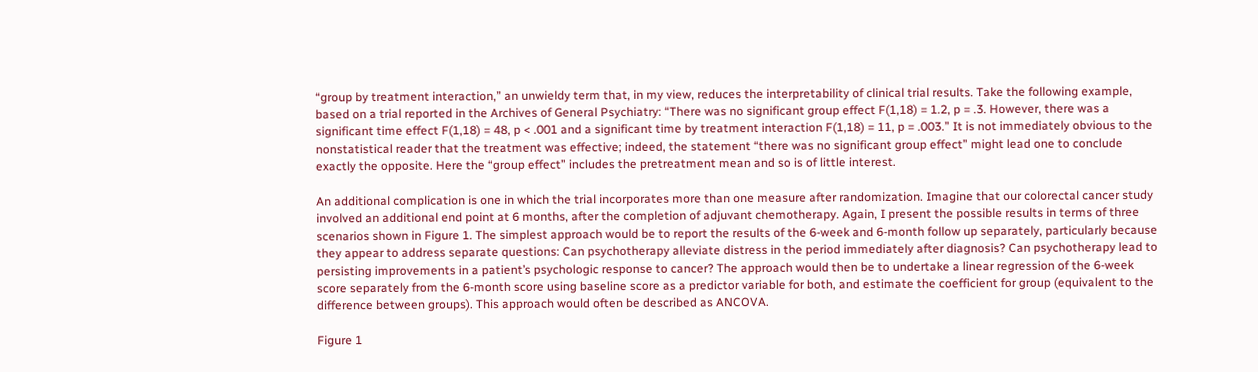“group by treatment interaction,” an unwieldy term that, in my view, reduces the interpretability of clinical trial results. Take the following example, based on a trial reported in the Archives of General Psychiatry: “There was no significant group effect F(1,18) = 1.2, p = .3. However, there was a significant time effect F(1,18) = 48, p < .001 and a significant time by treatment interaction F(1,18) = 11, p = .003.” It is not immediately obvious to the nonstatistical reader that the treatment was effective; indeed, the statement “there was no significant group effect” might lead one to conclude exactly the opposite. Here the “group effect” includes the pretreatment mean and so is of little interest.

An additional complication is one in which the trial incorporates more than one measure after randomization. Imagine that our colorectal cancer study involved an additional end point at 6 months, after the completion of adjuvant chemotherapy. Again, I present the possible results in terms of three scenarios shown in Figure 1. The simplest approach would be to report the results of the 6-week and 6-month follow up separately, particularly because they appear to address separate questions: Can psychotherapy alleviate distress in the period immediately after diagnosis? Can psychotherapy lead to persisting improvements in a patient’s psychologic response to cancer? The approach would then be to undertake a linear regression of the 6-week score separately from the 6-month score using baseline score as a predictor variable for both, and estimate the coefficient for group (equivalent to the difference between groups). This approach would often be described as ANCOVA.

Figure 1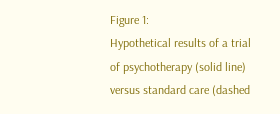Figure 1:
Hypothetical results of a trial of psychotherapy (solid line) versus standard care (dashed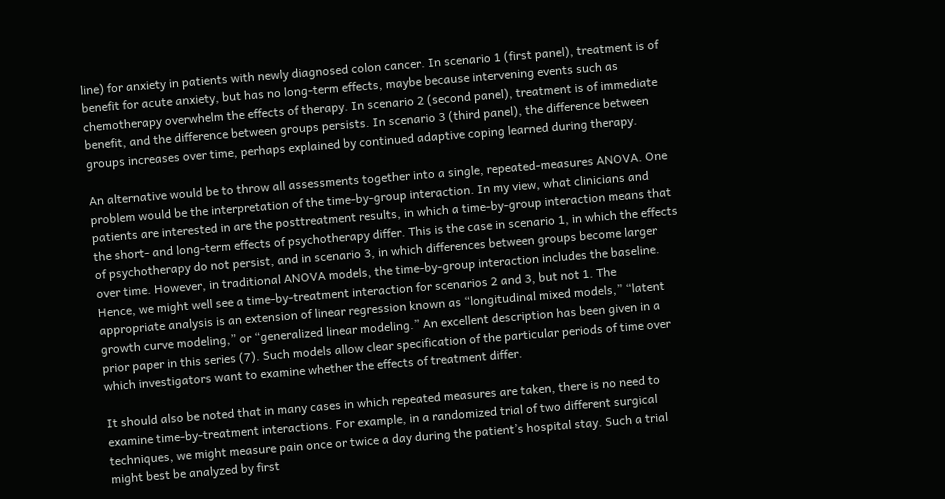line) for anxiety in patients with newly diagnosed colon cancer. In scenario 1 (first panel), treatment is of benefit for acute anxiety, but has no long-term effects, maybe because intervening events such as chemotherapy overwhelm the effects of therapy. In scenario 2 (second panel), treatment is of immediate benefit, and the difference between groups persists. In scenario 3 (third panel), the difference between groups increases over time, perhaps explained by continued adaptive coping learned during therapy.

An alternative would be to throw all assessments together into a single, repeated-measures ANOVA. One problem would be the interpretation of the time-by-group interaction. In my view, what clinicians and patients are interested in are the posttreatment results, in which a time-by-group interaction means that the short- and long-term effects of psychotherapy differ. This is the case in scenario 1, in which the effects of psychotherapy do not persist, and in scenario 3, in which differences between groups become larger over time. However, in traditional ANOVA models, the time-by-group interaction includes the baseline. Hence, we might well see a time-by-treatment interaction for scenarios 2 and 3, but not 1. The appropriate analysis is an extension of linear regression known as “longitudinal mixed models,” “latent growth curve modeling,” or “generalized linear modeling.” An excellent description has been given in a prior paper in this series (7). Such models allow clear specification of the particular periods of time over which investigators want to examine whether the effects of treatment differ.

It should also be noted that in many cases in which repeated measures are taken, there is no need to examine time-by-treatment interactions. For example, in a randomized trial of two different surgical techniques, we might measure pain once or twice a day during the patient’s hospital stay. Such a trial might best be analyzed by first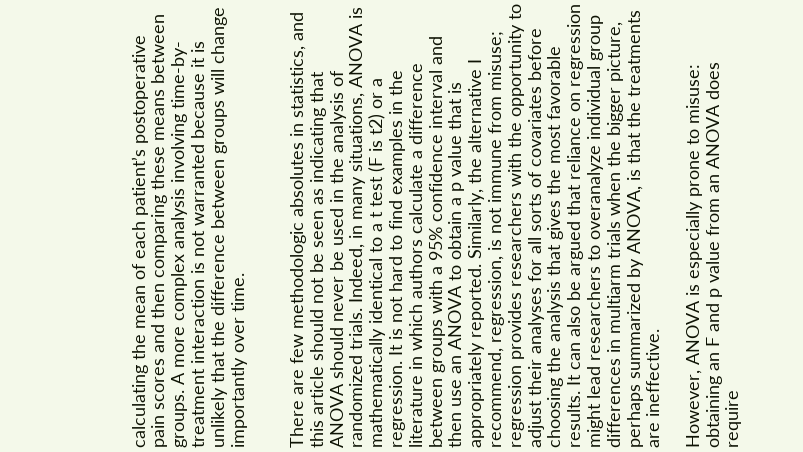calculating the mean of each patient’s postoperative pain scores and then comparing these means between groups. A more complex analysis involving time-by-treatment interaction is not warranted because it is unlikely that the difference between groups will change importantly over time.


There are few methodologic absolutes in statistics, and this article should not be seen as indicating that ANOVA should never be used in the analysis of randomized trials. Indeed, in many situations, ANOVA is mathematically identical to a t test (F is t2) or a regression. It is not hard to find examples in the literature in which authors calculate a difference between groups with a 95% confidence interval and then use an ANOVA to obtain a p value that is appropriately reported. Similarly, the alternative I recommend, regression, is not immune from misuse; regression provides researchers with the opportunity to adjust their analyses for all sorts of covariates before choosing the analysis that gives the most favorable results. It can also be argued that reliance on regression might lead researchers to overanalyze individual group differences in multiarm trials when the bigger picture, perhaps summarized by ANOVA, is that the treatments are ineffective.

However, ANOVA is especially prone to misuse: obtaining an F and p value from an ANOVA does require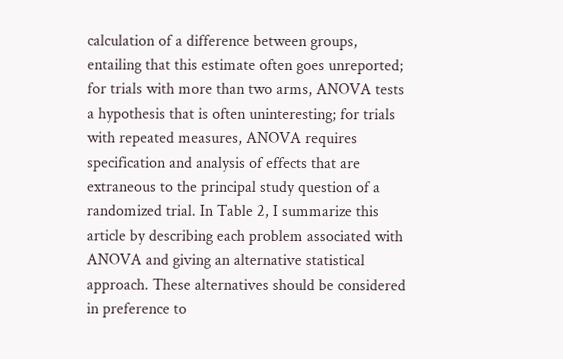calculation of a difference between groups, entailing that this estimate often goes unreported; for trials with more than two arms, ANOVA tests a hypothesis that is often uninteresting; for trials with repeated measures, ANOVA requires specification and analysis of effects that are extraneous to the principal study question of a randomized trial. In Table 2, I summarize this article by describing each problem associated with ANOVA and giving an alternative statistical approach. These alternatives should be considered in preference to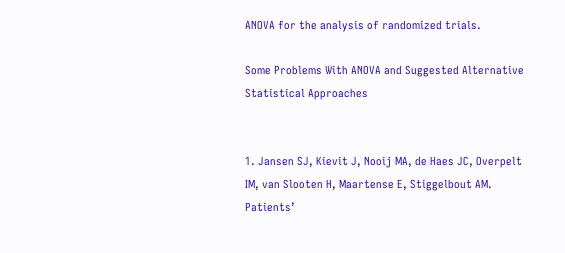ANOVA for the analysis of randomized trials.

Some Problems With ANOVA and Suggested Alternative Statistical Approaches


1. Jansen SJ, Kievit J, Nooij MA, de Haes JC, Overpelt IM, van Slooten H, Maartense E, Stiggelbout AM. Patients’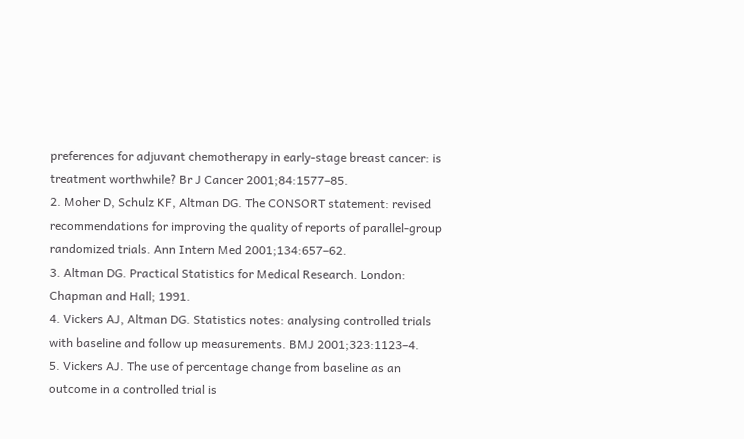preferences for adjuvant chemotherapy in early-stage breast cancer: is treatment worthwhile? Br J Cancer 2001;84:1577–85.
2. Moher D, Schulz KF, Altman DG. The CONSORT statement: revised recommendations for improving the quality of reports of parallel-group randomized trials. Ann Intern Med 2001;134:657–62.
3. Altman DG. Practical Statistics for Medical Research. London: Chapman and Hall; 1991.
4. Vickers AJ, Altman DG. Statistics notes: analysing controlled trials with baseline and follow up measurements. BMJ 2001;323:1123–4.
5. Vickers AJ. The use of percentage change from baseline as an outcome in a controlled trial is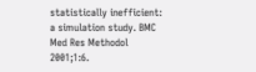statistically inefficient: a simulation study. BMC Med Res Methodol 2001;1:6.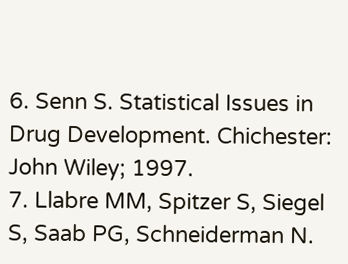6. Senn S. Statistical Issues in Drug Development. Chichester: John Wiley; 1997.
7. Llabre MM, Spitzer S, Siegel S, Saab PG, Schneiderman N.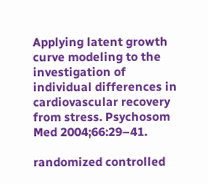Applying latent growth curve modeling to the investigation of individual differences in cardiovascular recovery from stress. Psychosom Med 2004;66:29–41.

randomized controlled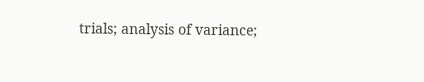trials; analysis of variance;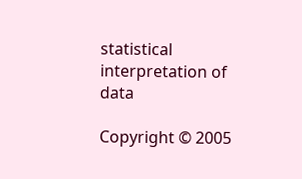statistical interpretation of data

Copyright © 2005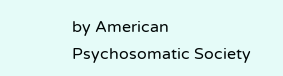by American Psychosomatic Society